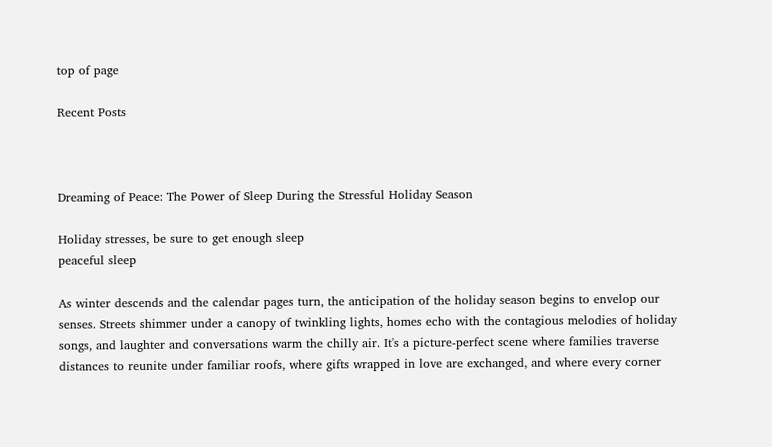top of page

Recent Posts



Dreaming of Peace: The Power of Sleep During the Stressful Holiday Season

Holiday stresses, be sure to get enough sleep
peaceful sleep

As winter descends and the calendar pages turn, the anticipation of the holiday season begins to envelop our senses. Streets shimmer under a canopy of twinkling lights, homes echo with the contagious melodies of holiday songs, and laughter and conversations warm the chilly air. It's a picture-perfect scene where families traverse distances to reunite under familiar roofs, where gifts wrapped in love are exchanged, and where every corner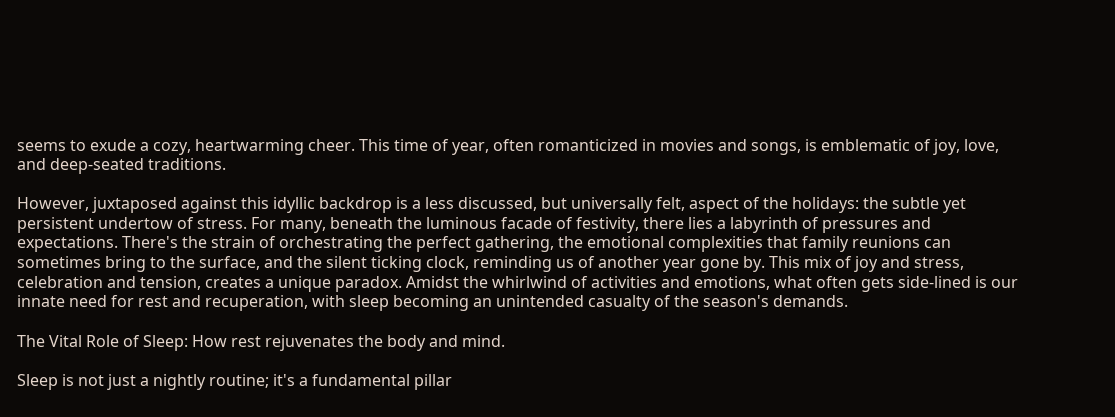seems to exude a cozy, heartwarming cheer. This time of year, often romanticized in movies and songs, is emblematic of joy, love, and deep-seated traditions.

However, juxtaposed against this idyllic backdrop is a less discussed, but universally felt, aspect of the holidays: the subtle yet persistent undertow of stress. For many, beneath the luminous facade of festivity, there lies a labyrinth of pressures and expectations. There's the strain of orchestrating the perfect gathering, the emotional complexities that family reunions can sometimes bring to the surface, and the silent ticking clock, reminding us of another year gone by. This mix of joy and stress, celebration and tension, creates a unique paradox. Amidst the whirlwind of activities and emotions, what often gets side-lined is our innate need for rest and recuperation, with sleep becoming an unintended casualty of the season's demands.

The Vital Role of Sleep: How rest rejuvenates the body and mind.

Sleep is not just a nightly routine; it's a fundamental pillar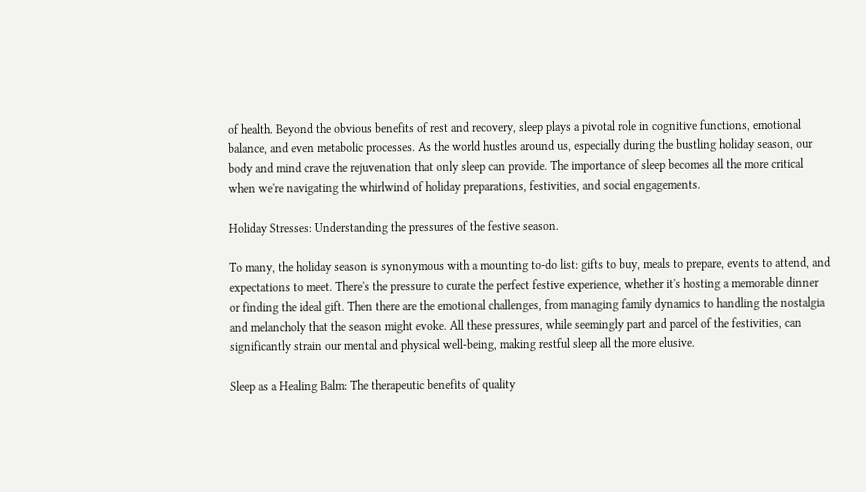of health. Beyond the obvious benefits of rest and recovery, sleep plays a pivotal role in cognitive functions, emotional balance, and even metabolic processes. As the world hustles around us, especially during the bustling holiday season, our body and mind crave the rejuvenation that only sleep can provide. The importance of sleep becomes all the more critical when we're navigating the whirlwind of holiday preparations, festivities, and social engagements.

Holiday Stresses: Understanding the pressures of the festive season.

To many, the holiday season is synonymous with a mounting to-do list: gifts to buy, meals to prepare, events to attend, and expectations to meet. There's the pressure to curate the perfect festive experience, whether it's hosting a memorable dinner or finding the ideal gift. Then there are the emotional challenges, from managing family dynamics to handling the nostalgia and melancholy that the season might evoke. All these pressures, while seemingly part and parcel of the festivities, can significantly strain our mental and physical well-being, making restful sleep all the more elusive.

Sleep as a Healing Balm: The therapeutic benefits of quality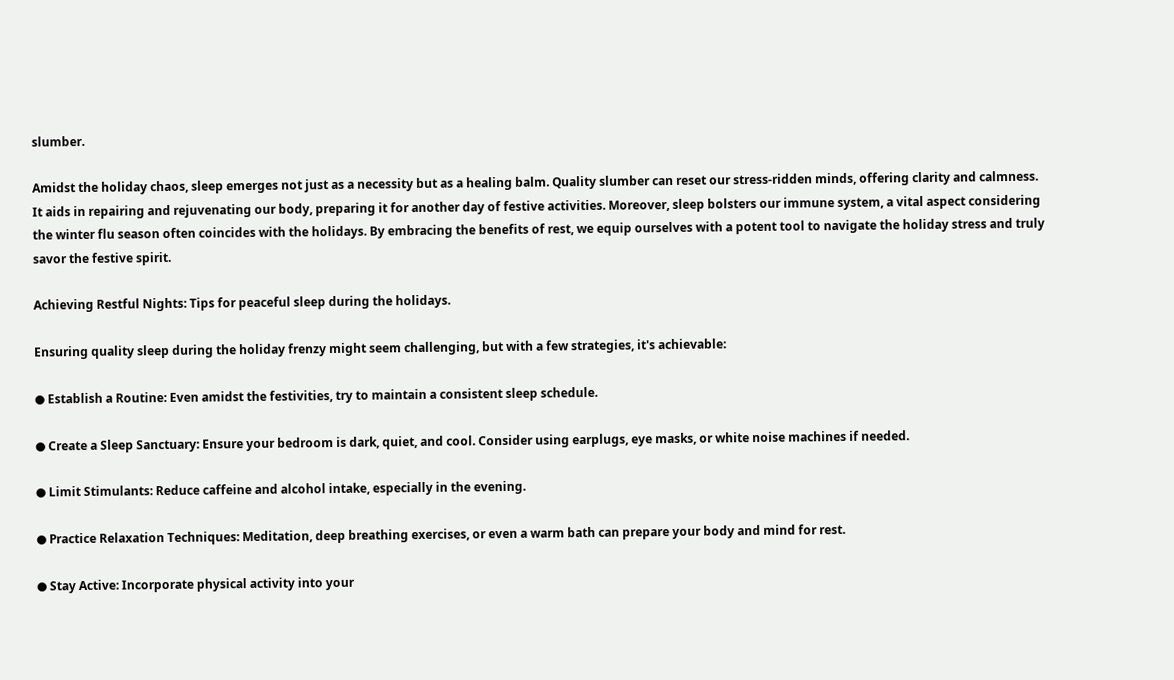slumber.

Amidst the holiday chaos, sleep emerges not just as a necessity but as a healing balm. Quality slumber can reset our stress-ridden minds, offering clarity and calmness. It aids in repairing and rejuvenating our body, preparing it for another day of festive activities. Moreover, sleep bolsters our immune system, a vital aspect considering the winter flu season often coincides with the holidays. By embracing the benefits of rest, we equip ourselves with a potent tool to navigate the holiday stress and truly savor the festive spirit.

Achieving Restful Nights: Tips for peaceful sleep during the holidays.

Ensuring quality sleep during the holiday frenzy might seem challenging, but with a few strategies, it's achievable:

● Establish a Routine: Even amidst the festivities, try to maintain a consistent sleep schedule.

● Create a Sleep Sanctuary: Ensure your bedroom is dark, quiet, and cool. Consider using earplugs, eye masks, or white noise machines if needed.

● Limit Stimulants: Reduce caffeine and alcohol intake, especially in the evening.

● Practice Relaxation Techniques: Meditation, deep breathing exercises, or even a warm bath can prepare your body and mind for rest.

● Stay Active: Incorporate physical activity into your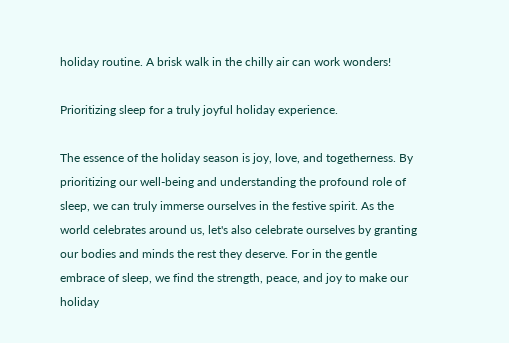holiday routine. A brisk walk in the chilly air can work wonders!

Prioritizing sleep for a truly joyful holiday experience.

The essence of the holiday season is joy, love, and togetherness. By prioritizing our well-being and understanding the profound role of sleep, we can truly immerse ourselves in the festive spirit. As the world celebrates around us, let's also celebrate ourselves by granting our bodies and minds the rest they deserve. For in the gentle embrace of sleep, we find the strength, peace, and joy to make our holiday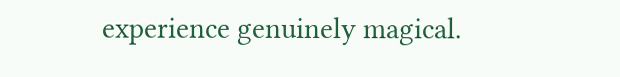experience genuinely magical.